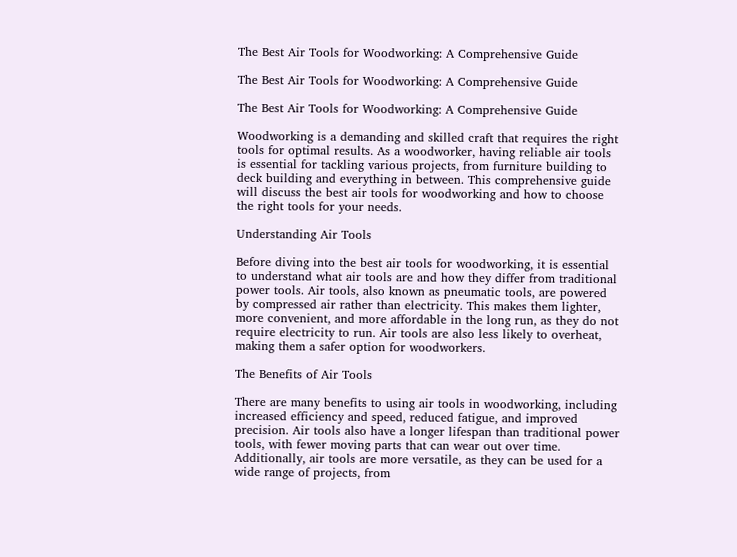The Best Air Tools for Woodworking: A Comprehensive Guide

The Best Air Tools for Woodworking: A Comprehensive Guide

The Best Air Tools for Woodworking: A Comprehensive Guide

Woodworking is a demanding and skilled craft that requires the right tools for optimal results. As a woodworker, having reliable air tools is essential for tackling various projects, from furniture building to deck building and everything in between. This comprehensive guide will discuss the best air tools for woodworking and how to choose the right tools for your needs.

Understanding Air Tools

Before diving into the best air tools for woodworking, it is essential to understand what air tools are and how they differ from traditional power tools. Air tools, also known as pneumatic tools, are powered by compressed air rather than electricity. This makes them lighter, more convenient, and more affordable in the long run, as they do not require electricity to run. Air tools are also less likely to overheat, making them a safer option for woodworkers.

The Benefits of Air Tools

There are many benefits to using air tools in woodworking, including increased efficiency and speed, reduced fatigue, and improved precision. Air tools also have a longer lifespan than traditional power tools, with fewer moving parts that can wear out over time. Additionally, air tools are more versatile, as they can be used for a wide range of projects, from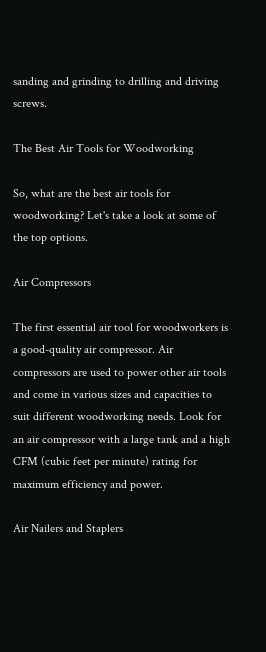sanding and grinding to drilling and driving screws.

The Best Air Tools for Woodworking

So, what are the best air tools for woodworking? Let's take a look at some of the top options.

Air Compressors

The first essential air tool for woodworkers is a good-quality air compressor. Air compressors are used to power other air tools and come in various sizes and capacities to suit different woodworking needs. Look for an air compressor with a large tank and a high CFM (cubic feet per minute) rating for maximum efficiency and power.

Air Nailers and Staplers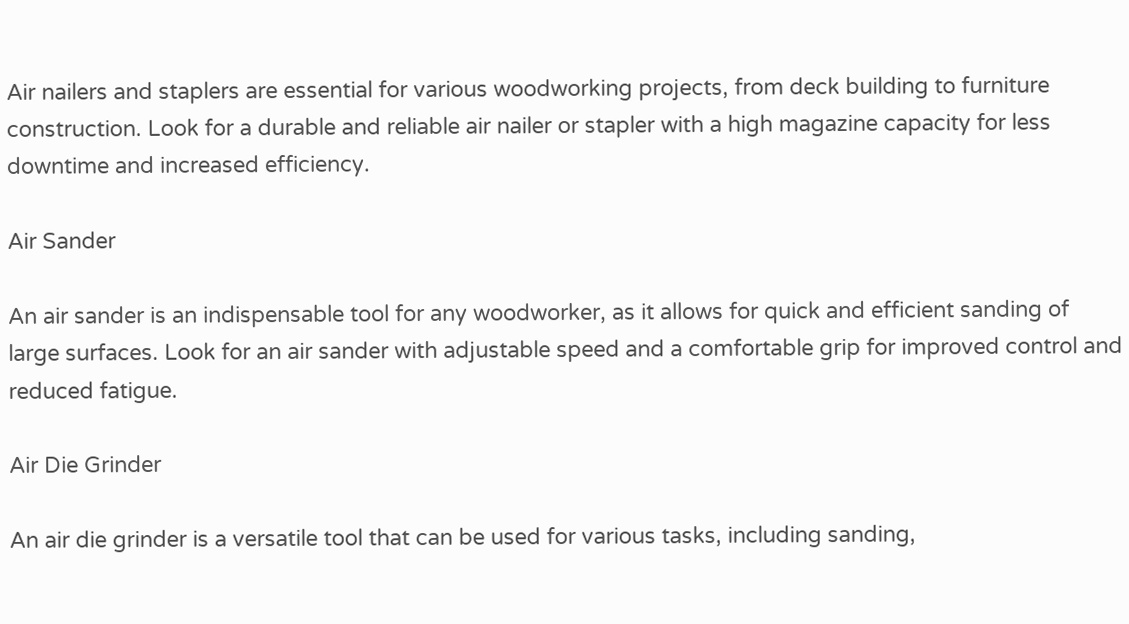Air nailers and staplers are essential for various woodworking projects, from deck building to furniture construction. Look for a durable and reliable air nailer or stapler with a high magazine capacity for less downtime and increased efficiency.

Air Sander

An air sander is an indispensable tool for any woodworker, as it allows for quick and efficient sanding of large surfaces. Look for an air sander with adjustable speed and a comfortable grip for improved control and reduced fatigue.

Air Die Grinder

An air die grinder is a versatile tool that can be used for various tasks, including sanding,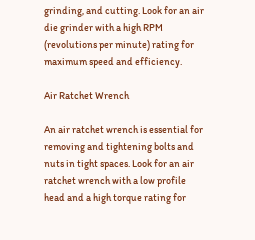grinding, and cutting. Look for an air die grinder with a high RPM (revolutions per minute) rating for maximum speed and efficiency.

Air Ratchet Wrench

An air ratchet wrench is essential for removing and tightening bolts and nuts in tight spaces. Look for an air ratchet wrench with a low profile head and a high torque rating for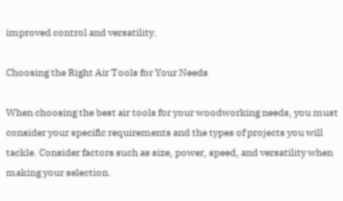improved control and versatility.

Choosing the Right Air Tools for Your Needs

When choosing the best air tools for your woodworking needs, you must consider your specific requirements and the types of projects you will tackle. Consider factors such as size, power, speed, and versatility when making your selection.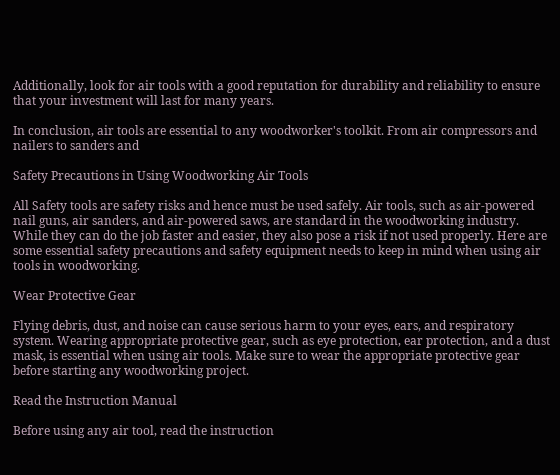Additionally, look for air tools with a good reputation for durability and reliability to ensure that your investment will last for many years.

In conclusion, air tools are essential to any woodworker's toolkit. From air compressors and nailers to sanders and

Safety Precautions in Using Woodworking Air Tools

All Safety tools are safety risks and hence must be used safely. Air tools, such as air-powered nail guns, air sanders, and air-powered saws, are standard in the woodworking industry. While they can do the job faster and easier, they also pose a risk if not used properly. Here are some essential safety precautions and safety equipment needs to keep in mind when using air tools in woodworking.

Wear Protective Gear

Flying debris, dust, and noise can cause serious harm to your eyes, ears, and respiratory system. Wearing appropriate protective gear, such as eye protection, ear protection, and a dust mask, is essential when using air tools. Make sure to wear the appropriate protective gear before starting any woodworking project.

Read the Instruction Manual

Before using any air tool, read the instruction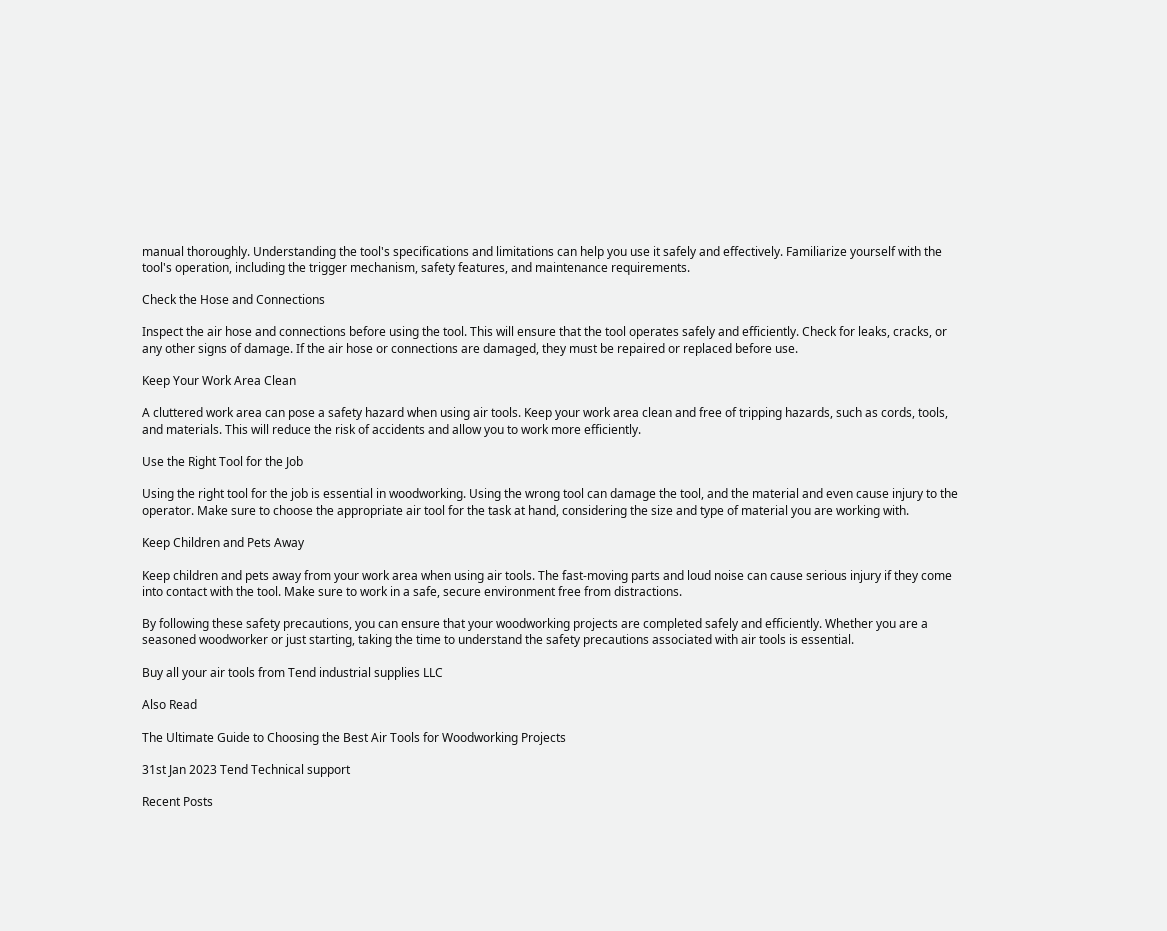manual thoroughly. Understanding the tool's specifications and limitations can help you use it safely and effectively. Familiarize yourself with the tool's operation, including the trigger mechanism, safety features, and maintenance requirements.

Check the Hose and Connections

Inspect the air hose and connections before using the tool. This will ensure that the tool operates safely and efficiently. Check for leaks, cracks, or any other signs of damage. If the air hose or connections are damaged, they must be repaired or replaced before use.

Keep Your Work Area Clean

A cluttered work area can pose a safety hazard when using air tools. Keep your work area clean and free of tripping hazards, such as cords, tools, and materials. This will reduce the risk of accidents and allow you to work more efficiently.

Use the Right Tool for the Job

Using the right tool for the job is essential in woodworking. Using the wrong tool can damage the tool, and the material and even cause injury to the operator. Make sure to choose the appropriate air tool for the task at hand, considering the size and type of material you are working with.

Keep Children and Pets Away

Keep children and pets away from your work area when using air tools. The fast-moving parts and loud noise can cause serious injury if they come into contact with the tool. Make sure to work in a safe, secure environment free from distractions.

By following these safety precautions, you can ensure that your woodworking projects are completed safely and efficiently. Whether you are a seasoned woodworker or just starting, taking the time to understand the safety precautions associated with air tools is essential.

Buy all your air tools from Tend industrial supplies LLC

Also Read

The Ultimate Guide to Choosing the Best Air Tools for Woodworking Projects

31st Jan 2023 Tend Technical support

Recent Posts